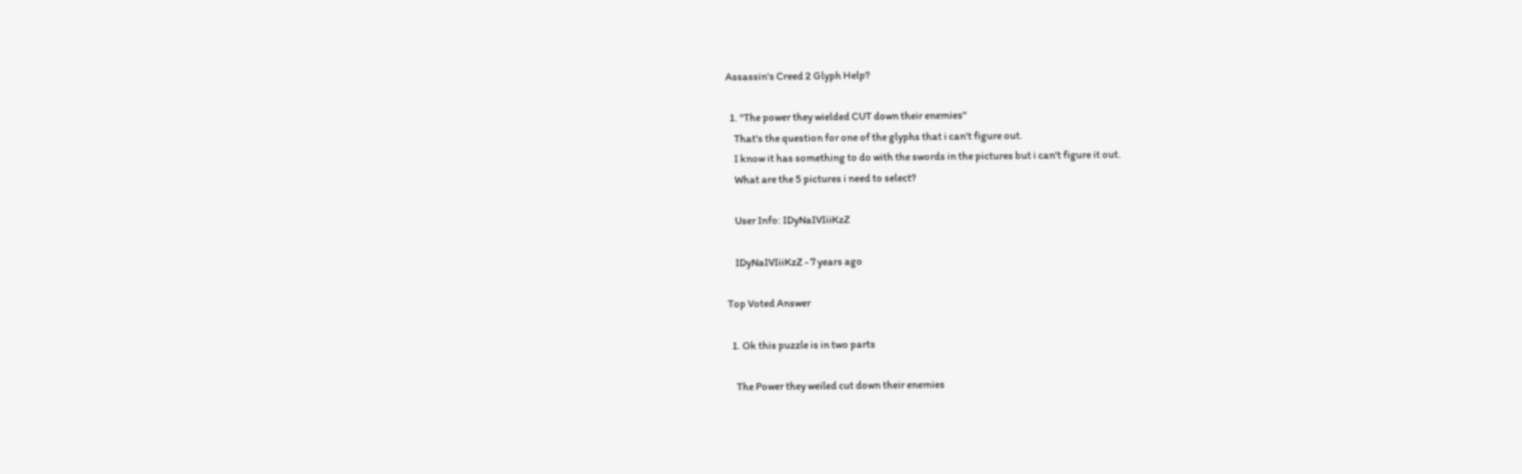Assassin's Creed 2 Glyph Help?

  1. ''The power they wielded CUT down their enemies''
    That's the question for one of the glyphs that i can't figure out.
    I know it has something to do with the swords in the pictures but i can't figure it out.
    What are the 5 pictures i need to select?

    User Info: IDyNaIVIiiKzZ

    IDyNaIVIiiKzZ - 7 years ago

Top Voted Answer

  1. Ok this puzzle is in two parts

    The Power they weiled cut down their enemies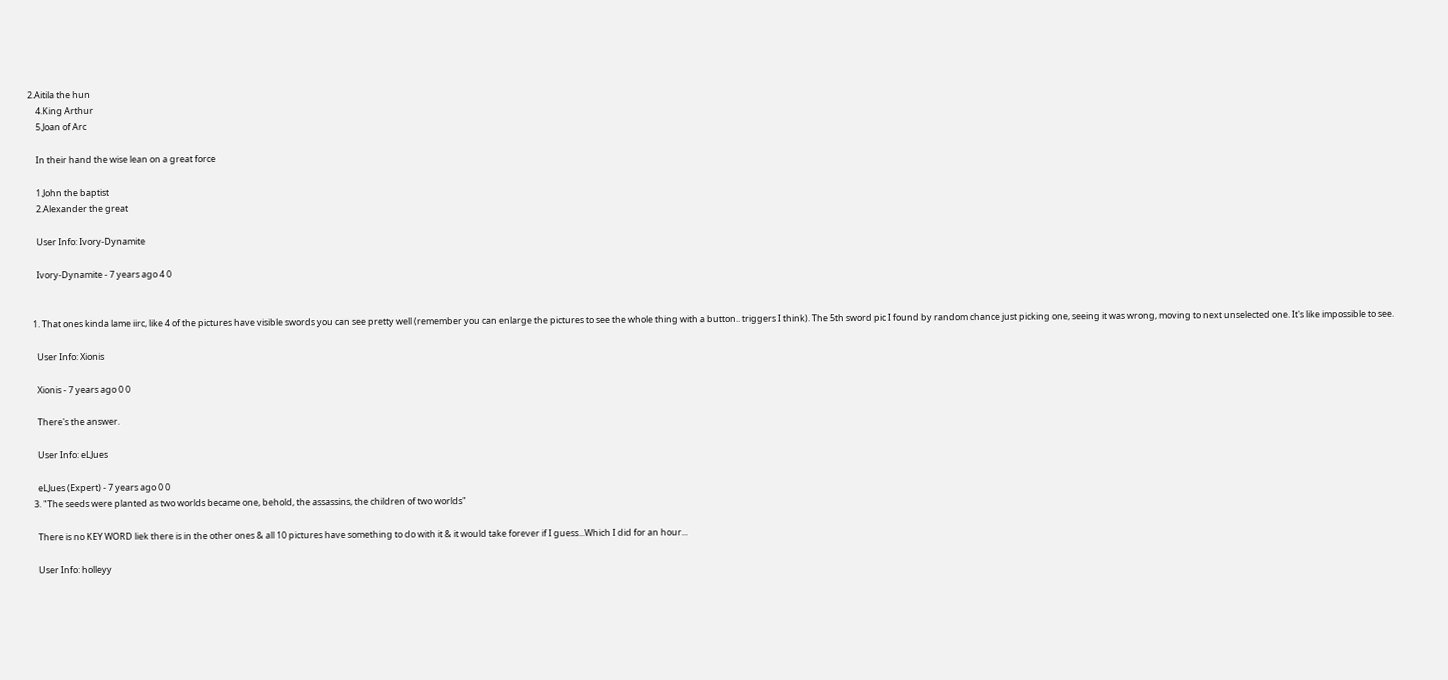2.Aitila the hun
    4.King Arthur
    5.Joan of Arc

    In their hand the wise lean on a great force

    1.John the baptist
    2.Alexander the great

    User Info: Ivory-Dynamite

    Ivory-Dynamite - 7 years ago 4 0


  1. That ones kinda lame iirc, like 4 of the pictures have visible swords you can see pretty well (remember you can enlarge the pictures to see the whole thing with a button.. triggers I think). The 5th sword pic I found by random chance just picking one, seeing it was wrong, moving to next unselected one. It's like impossible to see.

    User Info: Xionis

    Xionis - 7 years ago 0 0

    There's the answer.

    User Info: eLJues

    eLJues (Expert) - 7 years ago 0 0
  3. "The seeds were planted as two worlds became one, behold, the assassins, the children of two worlds"

    There is no KEY WORD liek there is in the other ones & all 10 pictures have something to do with it & it would take forever if I guess...Which I did for an hour...

    User Info: holleyy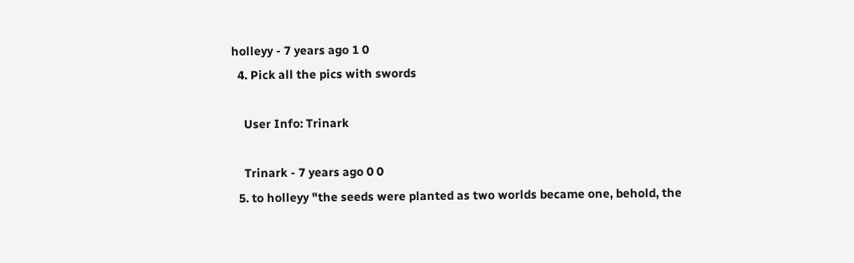holleyy - 7 years ago 1 0
  4. Pick all the pics with swords

    User Info: Trinark

    Trinark - 7 years ago 0 0
  5. to holleyy "the seeds were planted as two worlds became one, behold, the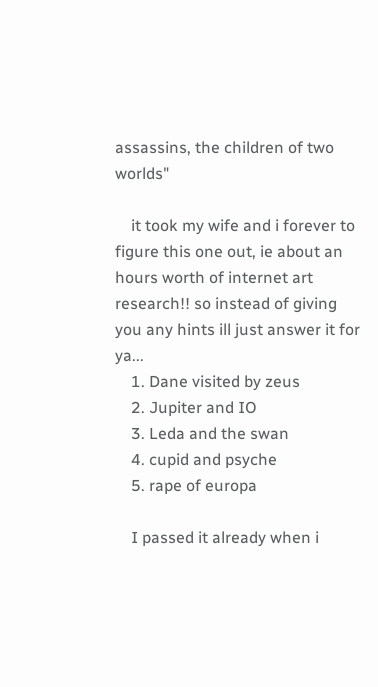assassins, the children of two worlds"

    it took my wife and i forever to figure this one out, ie about an hours worth of internet art research!! so instead of giving you any hints ill just answer it for ya...
    1. Dane visited by zeus
    2. Jupiter and IO
    3. Leda and the swan
    4. cupid and psyche
    5. rape of europa

    I passed it already when i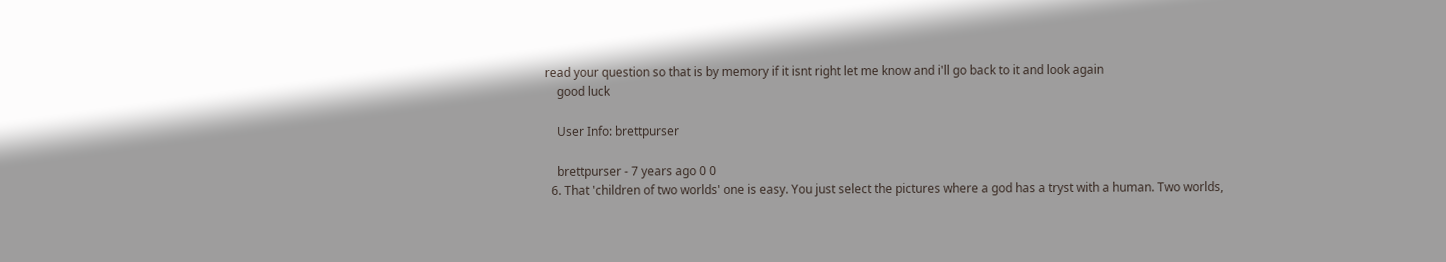read your question so that is by memory if it isnt right let me know and i'll go back to it and look again
    good luck

    User Info: brettpurser

    brettpurser - 7 years ago 0 0
  6. That 'children of two worlds' one is easy. You just select the pictures where a god has a tryst with a human. Two worlds,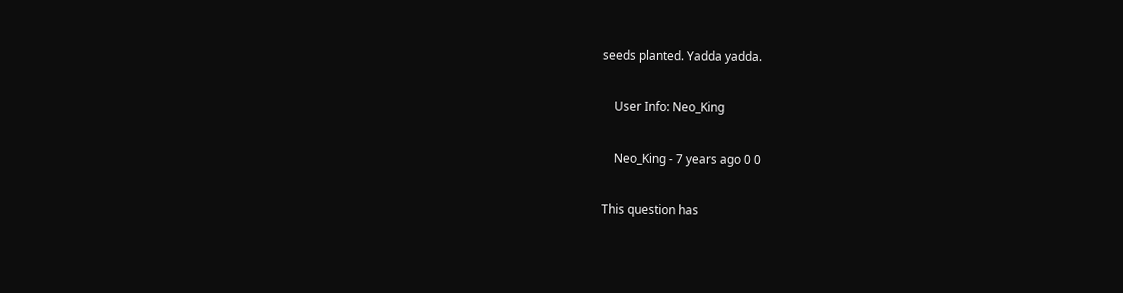seeds planted. Yadda yadda.

    User Info: Neo_King

    Neo_King - 7 years ago 0 0

This question has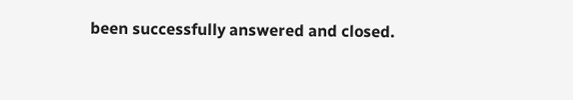been successfully answered and closed.